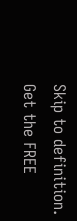Skip to definition.
Get the FREE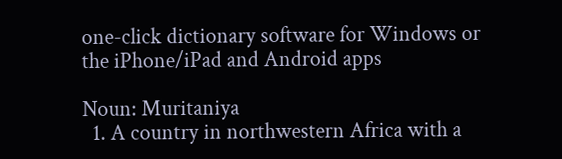one-click dictionary software for Windows or the iPhone/iPad and Android apps

Noun: Muritaniya
  1. A country in northwestern Africa with a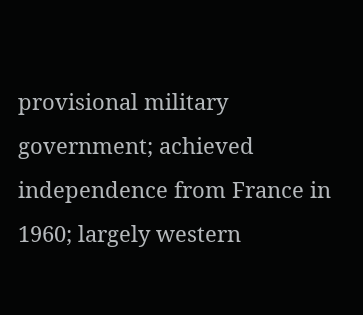provisional military government; achieved independence from France in 1960; largely western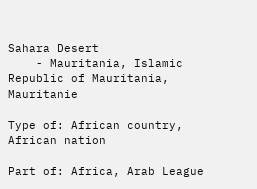Sahara Desert
    - Mauritania, Islamic Republic of Mauritania, Mauritanie

Type of: African country, African nation

Part of: Africa, Arab League